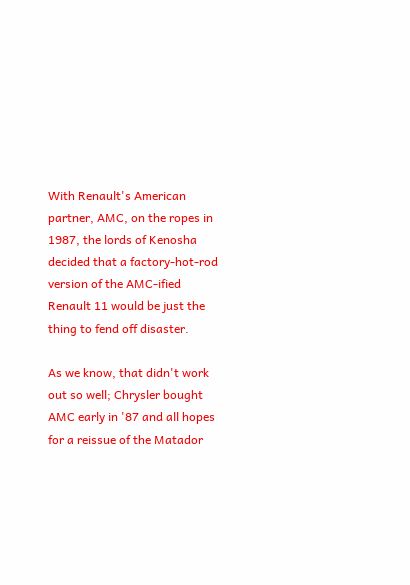With Renault's American partner, AMC, on the ropes in 1987, the lords of Kenosha decided that a factory-hot-rod version of the AMC-ified Renault 11 would be just the thing to fend off disaster.

As we know, that didn't work out so well; Chrysler bought AMC early in '87 and all hopes for a reissue of the Matador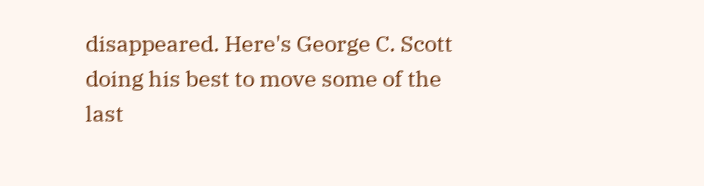disappeared. Here's George C. Scott doing his best to move some of the last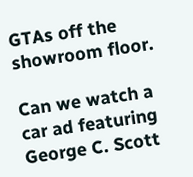GTAs off the showroom floor.

Can we watch a car ad featuring George C. Scott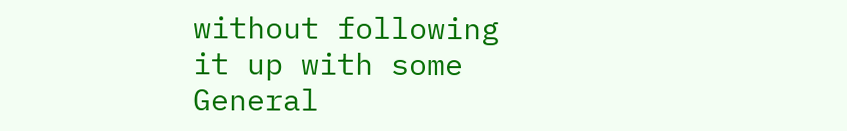without following it up with some General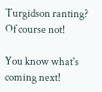Turgidson ranting? Of course not!

You know what's coming next!